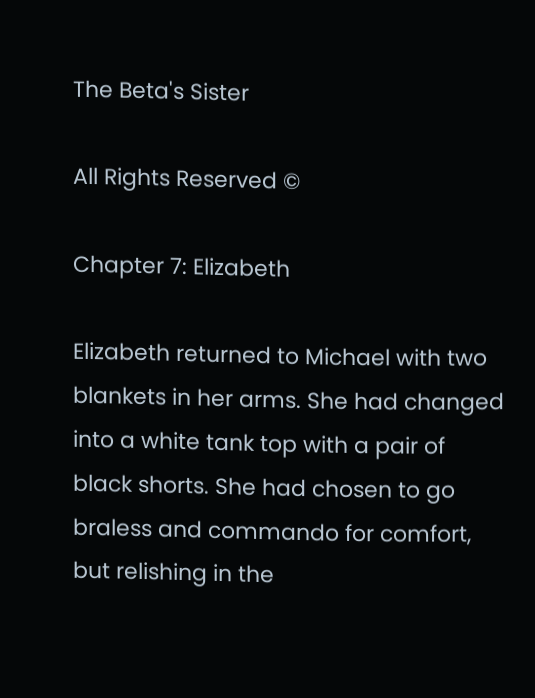The Beta's Sister

All Rights Reserved ©

Chapter 7: Elizabeth

Elizabeth returned to Michael with two blankets in her arms. She had changed into a white tank top with a pair of black shorts. She had chosen to go braless and commando for comfort, but relishing in the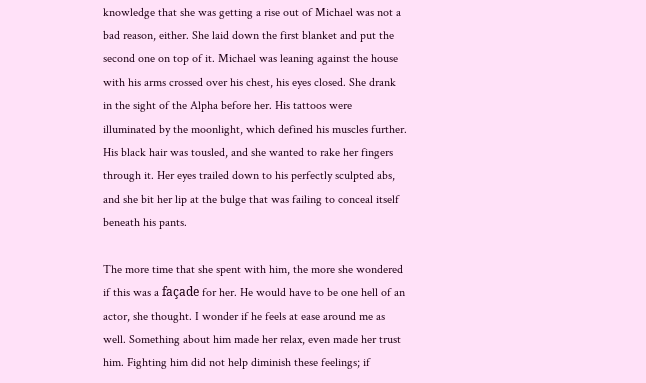knowledge that she was getting a rise out of Michael was not a bad reason, either. She laid down the first blanket and put the second one on top of it. Michael was leaning against the house with his arms crossed over his chest, his eyes closed. She drank in the sight of the Alpha before her. His tattoos were illuminated by the moonlight, which defined his muscles further. His black hair was tousled, and she wanted to rake her fingers through it. Her eyes trailed down to his perfectly sculpted abs, and she bit her lip at the bulge that was failing to conceal itself beneath his pants.

The more time that she spent with him, the more she wondered if this was a façade for her. He would have to be one hell of an actor, she thought. I wonder if he feels at ease around me as well. Something about him made her relax, even made her trust him. Fighting him did not help diminish these feelings; if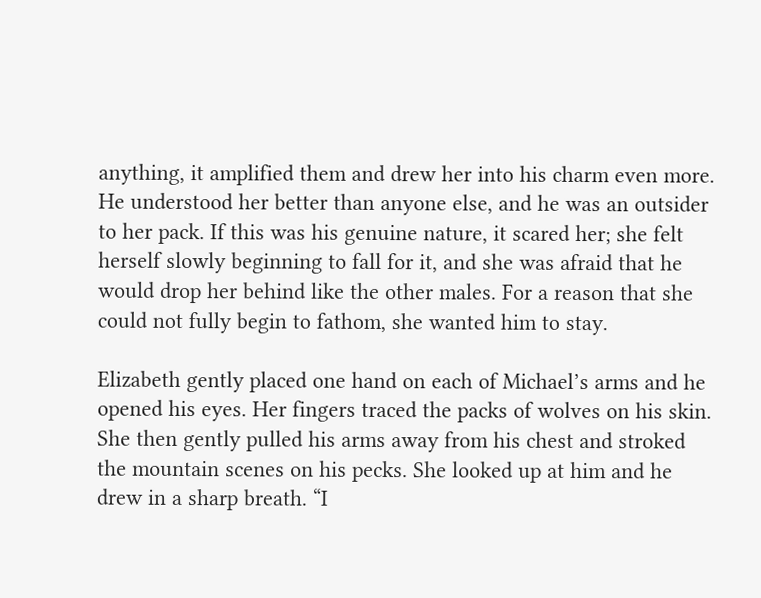anything, it amplified them and drew her into his charm even more. He understood her better than anyone else, and he was an outsider to her pack. If this was his genuine nature, it scared her; she felt herself slowly beginning to fall for it, and she was afraid that he would drop her behind like the other males. For a reason that she could not fully begin to fathom, she wanted him to stay.

Elizabeth gently placed one hand on each of Michael’s arms and he opened his eyes. Her fingers traced the packs of wolves on his skin. She then gently pulled his arms away from his chest and stroked the mountain scenes on his pecks. She looked up at him and he drew in a sharp breath. “I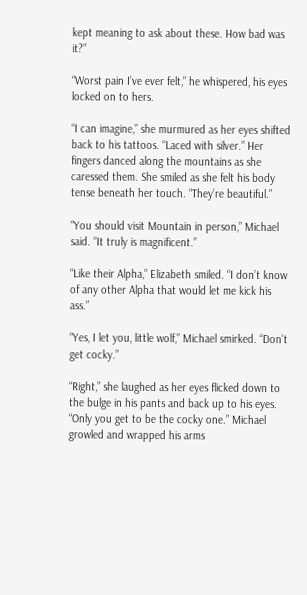kept meaning to ask about these. How bad was it?”

“Worst pain I’ve ever felt,” he whispered, his eyes locked on to hers.

“I can imagine,” she murmured as her eyes shifted back to his tattoos. “Laced with silver.” Her fingers danced along the mountains as she caressed them. She smiled as she felt his body tense beneath her touch. “They’re beautiful.”

“You should visit Mountain in person,” Michael said. “It truly is magnificent.”

“Like their Alpha,” Elizabeth smiled. “I don’t know of any other Alpha that would let me kick his ass.”

“Yes, I let you, little wolf,” Michael smirked. “Don’t get cocky.”

“Right,” she laughed as her eyes flicked down to the bulge in his pants and back up to his eyes. “Only you get to be the cocky one.” Michael growled and wrapped his arms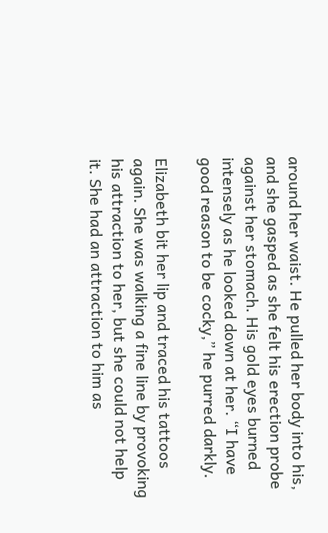around her waist. He pulled her body into his, and she gasped as she felt his erection probe against her stomach. His gold eyes burned intensely as he looked down at her. “I have good reason to be cocky,” he purred darkly.

Elizabeth bit her lip and traced his tattoos again. She was walking a fine line by provoking his attraction to her, but she could not help it. She had an attraction to him as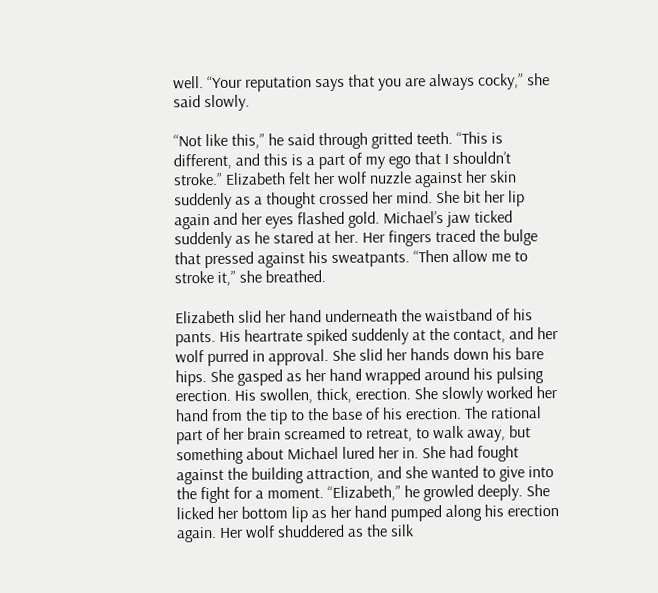well. “Your reputation says that you are always cocky,” she said slowly.

“Not like this,” he said through gritted teeth. “This is different, and this is a part of my ego that I shouldn’t stroke.” Elizabeth felt her wolf nuzzle against her skin suddenly as a thought crossed her mind. She bit her lip again and her eyes flashed gold. Michael’s jaw ticked suddenly as he stared at her. Her fingers traced the bulge that pressed against his sweatpants. “Then allow me to stroke it,” she breathed.

Elizabeth slid her hand underneath the waistband of his pants. His heartrate spiked suddenly at the contact, and her wolf purred in approval. She slid her hands down his bare hips. She gasped as her hand wrapped around his pulsing erection. His swollen, thick, erection. She slowly worked her hand from the tip to the base of his erection. The rational part of her brain screamed to retreat, to walk away, but something about Michael lured her in. She had fought against the building attraction, and she wanted to give into the fight for a moment. “Elizabeth,” he growled deeply. She licked her bottom lip as her hand pumped along his erection again. Her wolf shuddered as the silk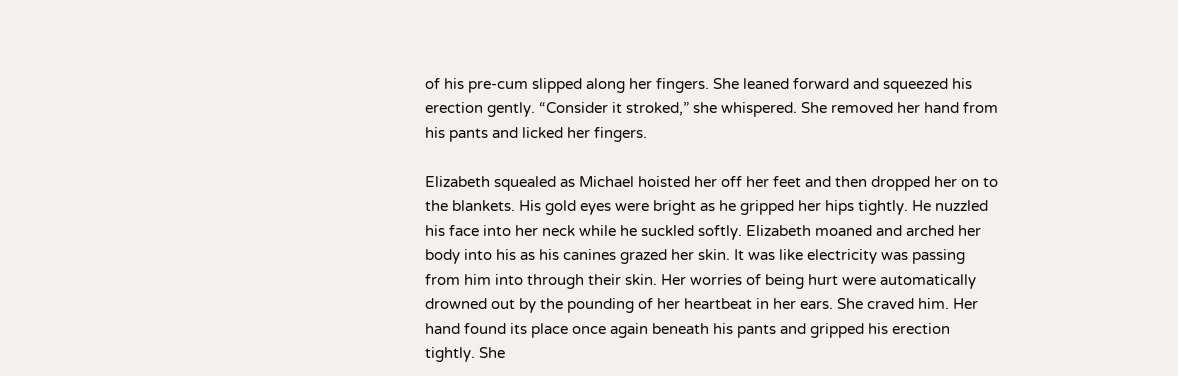of his pre-cum slipped along her fingers. She leaned forward and squeezed his erection gently. “Consider it stroked,” she whispered. She removed her hand from his pants and licked her fingers.

Elizabeth squealed as Michael hoisted her off her feet and then dropped her on to the blankets. His gold eyes were bright as he gripped her hips tightly. He nuzzled his face into her neck while he suckled softly. Elizabeth moaned and arched her body into his as his canines grazed her skin. It was like electricity was passing from him into through their skin. Her worries of being hurt were automatically drowned out by the pounding of her heartbeat in her ears. She craved him. Her hand found its place once again beneath his pants and gripped his erection tightly. She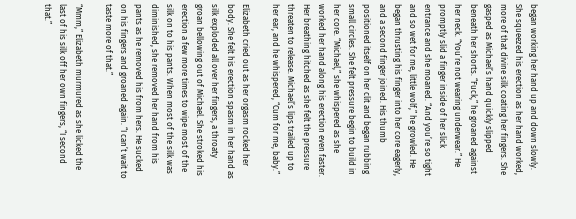began working her hand up and down slowly. She squeezed his erection as her hand worked, more of that divine silk coating her fingers. She gasped as Michael’s hand quickly slipped beneath her shorts. “Fuck,” he groaned against her neck. “You’re not wearing underwear.” He promptly slid a finger inside of her slick entrance and she moaned. “And you’re so tight and so wet for me, little wolf,” he growled. He began thrusting his finger into her core eagerly, and a second finger joined. His thumb positioned itself on her clit and began rubbing small circles. She felt pressure begin to build in her core. “Michael,” she whispered as she worked her hand along his erection even faster. Her breathing hitched as she felt the pressure threaten to release. Michael’s lips trailed up to her ear, and he whispered, “Cum for me, baby.”

Elizabeth cried out as her orgasm rocked her body. She felt his erection spasm in her hand as silk exploded all over her fingers, a throaty groan bellowing out of Michael. She stroked his erection a few more times to wipe most of the silk on to his pants. When most of the silk was diminished, she removed her hand from his pants as he removed his from hers. He sucked on his fingers and groaned again. “I can’t wait to taste more of that.”

“Mmm,” Elizabeth murmured as she licked the last of his silk off her own fingers, “I second that.”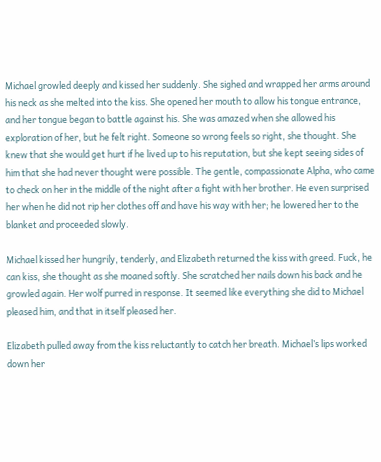Michael growled deeply and kissed her suddenly. She sighed and wrapped her arms around his neck as she melted into the kiss. She opened her mouth to allow his tongue entrance, and her tongue began to battle against his. She was amazed when she allowed his exploration of her, but he felt right. Someone so wrong feels so right, she thought. She knew that she would get hurt if he lived up to his reputation, but she kept seeing sides of him that she had never thought were possible. The gentle, compassionate Alpha, who came to check on her in the middle of the night after a fight with her brother. He even surprised her when he did not rip her clothes off and have his way with her; he lowered her to the blanket and proceeded slowly.

Michael kissed her hungrily, tenderly, and Elizabeth returned the kiss with greed. Fuck, he can kiss, she thought as she moaned softly. She scratched her nails down his back and he growled again. Her wolf purred in response. It seemed like everything she did to Michael pleased him, and that in itself pleased her.

Elizabeth pulled away from the kiss reluctantly to catch her breath. Michael’s lips worked down her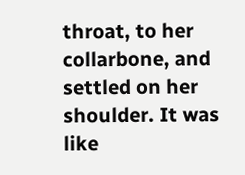throat, to her collarbone, and settled on her shoulder. It was like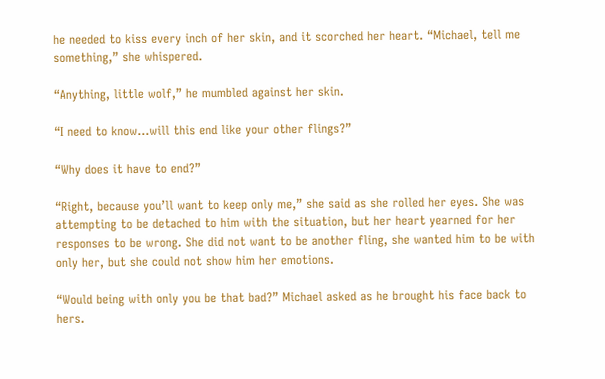he needed to kiss every inch of her skin, and it scorched her heart. “Michael, tell me something,” she whispered.

“Anything, little wolf,” he mumbled against her skin.

“I need to know…will this end like your other flings?”

“Why does it have to end?”

“Right, because you’ll want to keep only me,” she said as she rolled her eyes. She was attempting to be detached to him with the situation, but her heart yearned for her responses to be wrong. She did not want to be another fling, she wanted him to be with only her, but she could not show him her emotions.

“Would being with only you be that bad?” Michael asked as he brought his face back to hers.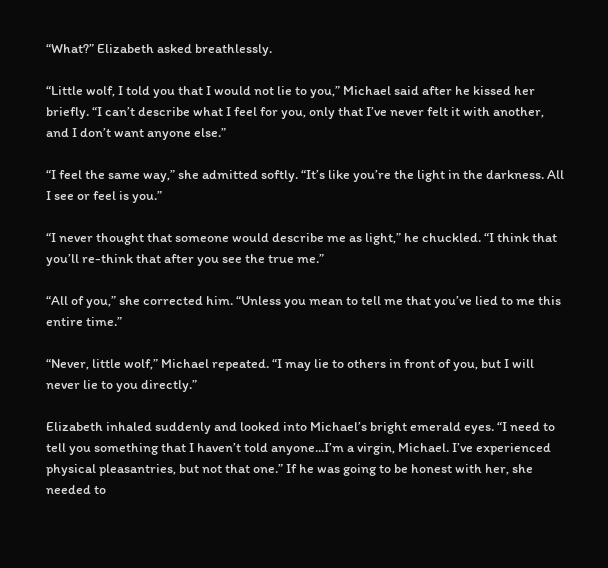“What?” Elizabeth asked breathlessly.

“Little wolf, I told you that I would not lie to you,” Michael said after he kissed her briefly. “I can’t describe what I feel for you, only that I’ve never felt it with another, and I don’t want anyone else.”

“I feel the same way,” she admitted softly. “It’s like you’re the light in the darkness. All I see or feel is you.”

“I never thought that someone would describe me as light,” he chuckled. “I think that you’ll re-think that after you see the true me.”

“All of you,” she corrected him. “Unless you mean to tell me that you’ve lied to me this entire time.”

“Never, little wolf,” Michael repeated. “I may lie to others in front of you, but I will never lie to you directly.”

Elizabeth inhaled suddenly and looked into Michael’s bright emerald eyes. “I need to tell you something that I haven’t told anyone...I’m a virgin, Michael. I’ve experienced physical pleasantries, but not that one.” If he was going to be honest with her, she needed to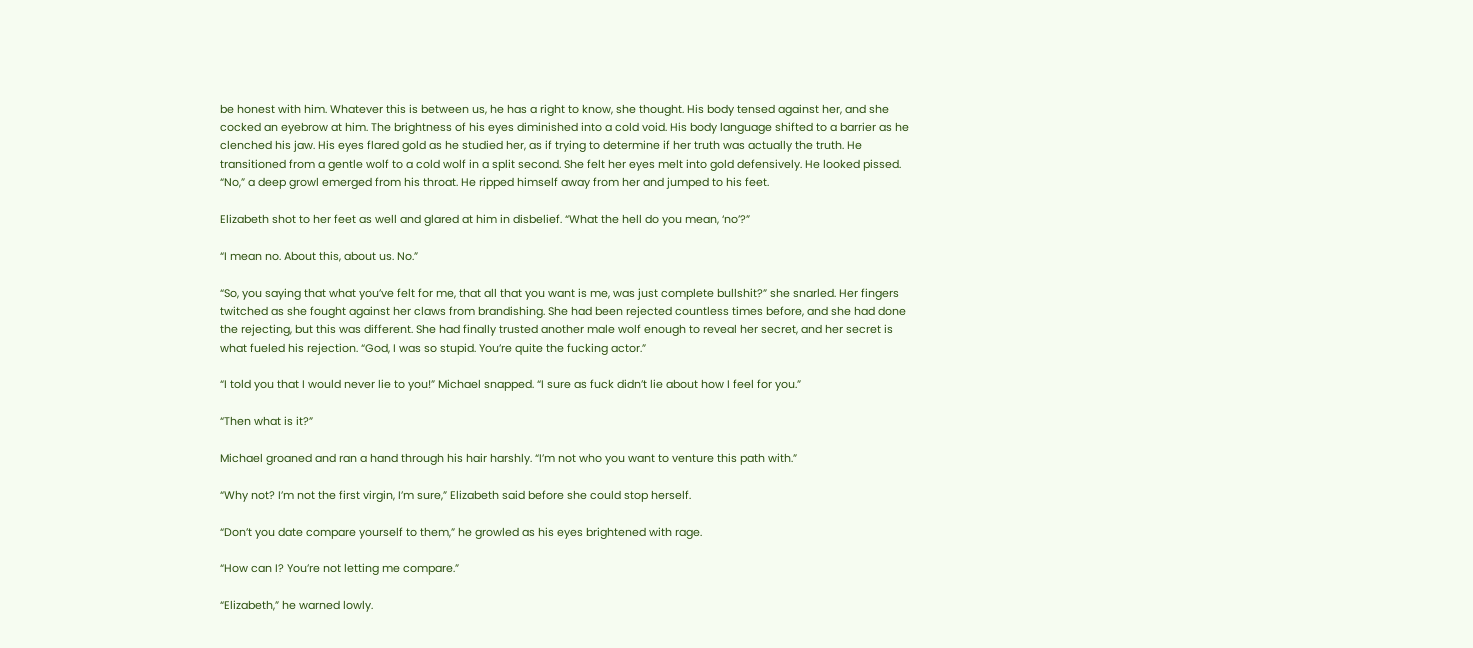be honest with him. Whatever this is between us, he has a right to know, she thought. His body tensed against her, and she cocked an eyebrow at him. The brightness of his eyes diminished into a cold void. His body language shifted to a barrier as he clenched his jaw. His eyes flared gold as he studied her, as if trying to determine if her truth was actually the truth. He transitioned from a gentle wolf to a cold wolf in a split second. She felt her eyes melt into gold defensively. He looked pissed. “No,” a deep growl emerged from his throat. He ripped himself away from her and jumped to his feet.

Elizabeth shot to her feet as well and glared at him in disbelief. “What the hell do you mean, ‘no’?”

“I mean no. About this, about us. No.”

“So, you saying that what you’ve felt for me, that all that you want is me, was just complete bullshit?” she snarled. Her fingers twitched as she fought against her claws from brandishing. She had been rejected countless times before, and she had done the rejecting, but this was different. She had finally trusted another male wolf enough to reveal her secret, and her secret is what fueled his rejection. “God, I was so stupid. You’re quite the fucking actor.”

“I told you that I would never lie to you!” Michael snapped. “I sure as fuck didn’t lie about how I feel for you.”

“Then what is it?”

Michael groaned and ran a hand through his hair harshly. “I’m not who you want to venture this path with.”

“Why not? I’m not the first virgin, I’m sure,” Elizabeth said before she could stop herself.

“Don’t you date compare yourself to them,” he growled as his eyes brightened with rage.

“How can I? You’re not letting me compare.”

“Elizabeth,” he warned lowly.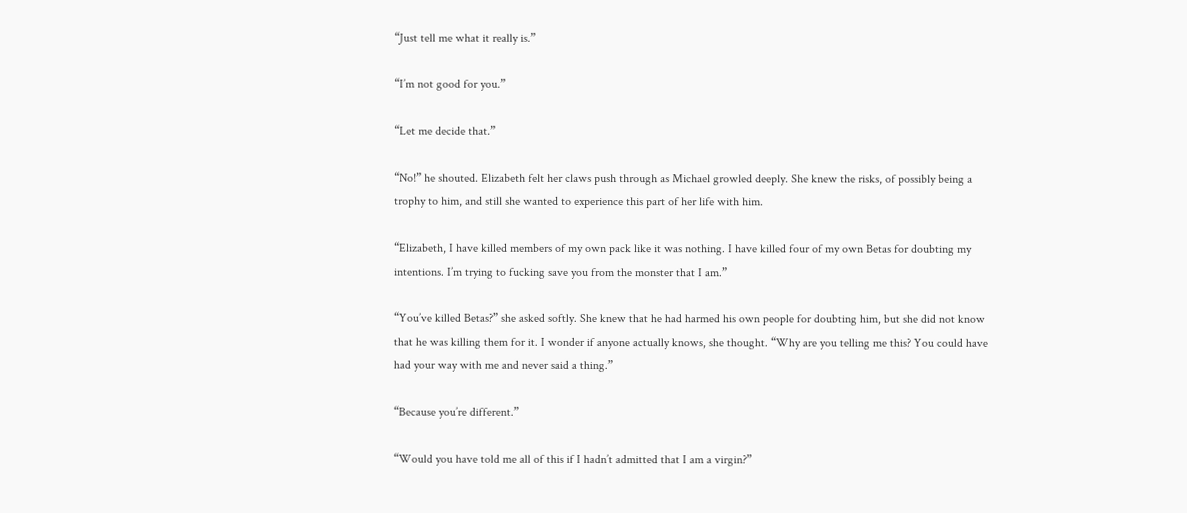“Just tell me what it really is.”

“I’m not good for you.”

“Let me decide that.”

“No!” he shouted. Elizabeth felt her claws push through as Michael growled deeply. She knew the risks, of possibly being a trophy to him, and still she wanted to experience this part of her life with him.

“Elizabeth, I have killed members of my own pack like it was nothing. I have killed four of my own Betas for doubting my intentions. I’m trying to fucking save you from the monster that I am.”

“You’ve killed Betas?” she asked softly. She knew that he had harmed his own people for doubting him, but she did not know that he was killing them for it. I wonder if anyone actually knows, she thought. “Why are you telling me this? You could have had your way with me and never said a thing.”

“Because you’re different.”

“Would you have told me all of this if I hadn’t admitted that I am a virgin?”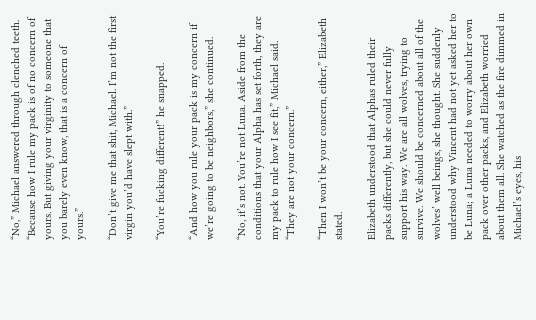“No,” Michael answered through clenched teeth. “Because how I rule my pack is of no concern of yours. But giving your virginity to someone that you barely even know, that is a concern of yours.”

“Don’t give me that shit, Michael. I’m not the first virgin you’d have slept with.”

“You’re fucking different!” he snapped.

“And how you rule your pack is my concern if we’re going to be neighbors,” she continued.

“No, it’s not. You’re not Luna. Aside from the conditions that your Alpha has set forth, they are my pack to rule how I see fit,” Michael said. “They are not your concern.”

“Then I won’t be your concern, either,” Elizabeth stated.

Elizabeth understood that Alphas ruled their packs differently, but she could never fully support his way. We are all wolves, trying to survive. We should be concerned about all of the wolves’ well beings, she thought. She suddenly understood why Vincent had not yet asked her to be Luna; a Luna needed to worry about her own pack over other packs, and Elizabeth worried about them all. She watched as the fire dimmed in Michael’s eyes, his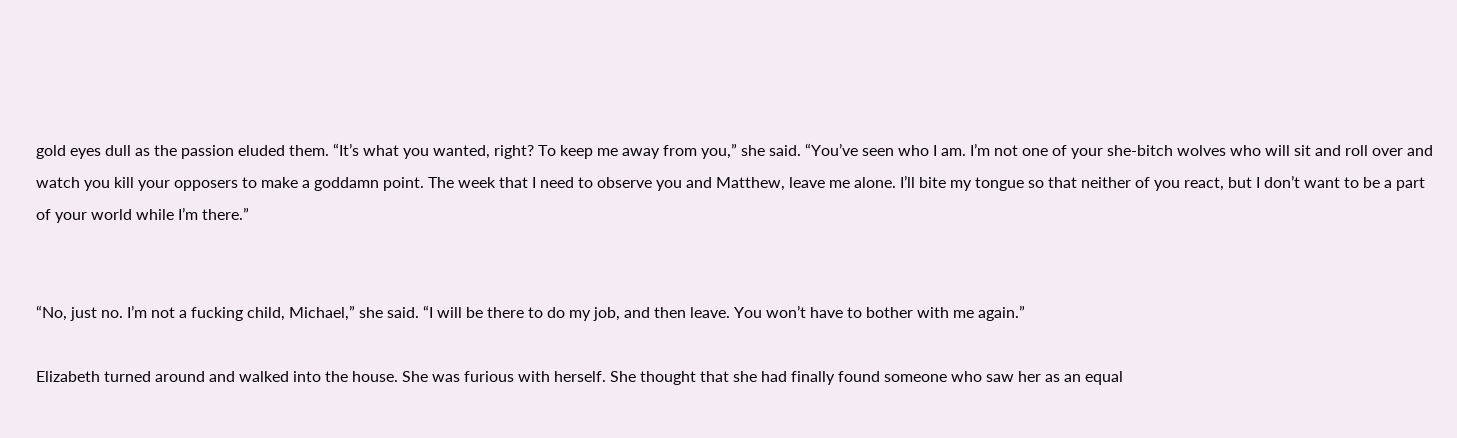gold eyes dull as the passion eluded them. “It’s what you wanted, right? To keep me away from you,” she said. “You’ve seen who I am. I’m not one of your she-bitch wolves who will sit and roll over and watch you kill your opposers to make a goddamn point. The week that I need to observe you and Matthew, leave me alone. I’ll bite my tongue so that neither of you react, but I don’t want to be a part of your world while I’m there.”


“No, just no. I’m not a fucking child, Michael,” she said. “I will be there to do my job, and then leave. You won’t have to bother with me again.”

Elizabeth turned around and walked into the house. She was furious with herself. She thought that she had finally found someone who saw her as an equal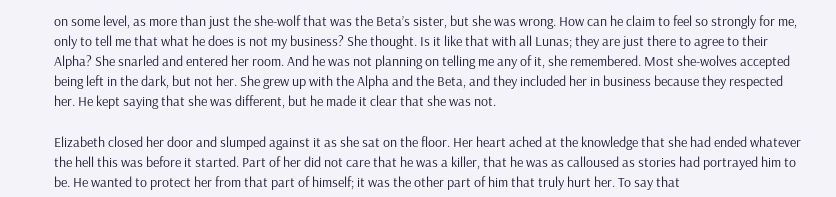on some level, as more than just the she-wolf that was the Beta’s sister, but she was wrong. How can he claim to feel so strongly for me, only to tell me that what he does is not my business? She thought. Is it like that with all Lunas; they are just there to agree to their Alpha? She snarled and entered her room. And he was not planning on telling me any of it, she remembered. Most she-wolves accepted being left in the dark, but not her. She grew up with the Alpha and the Beta, and they included her in business because they respected her. He kept saying that she was different, but he made it clear that she was not.

Elizabeth closed her door and slumped against it as she sat on the floor. Her heart ached at the knowledge that she had ended whatever the hell this was before it started. Part of her did not care that he was a killer, that he was as calloused as stories had portrayed him to be. He wanted to protect her from that part of himself; it was the other part of him that truly hurt her. To say that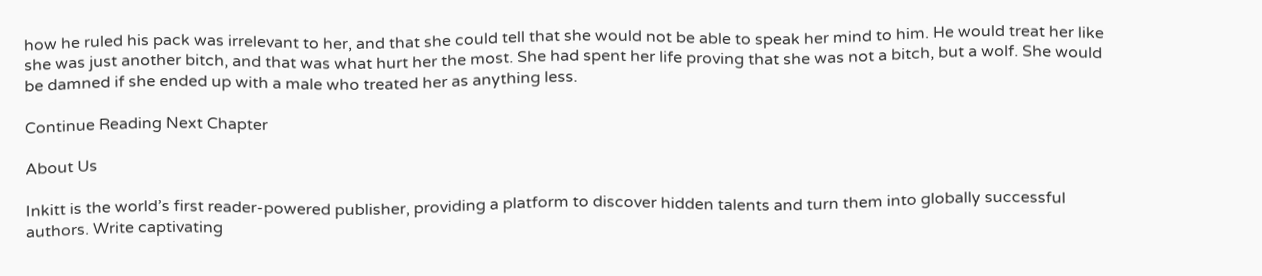how he ruled his pack was irrelevant to her, and that she could tell that she would not be able to speak her mind to him. He would treat her like she was just another bitch, and that was what hurt her the most. She had spent her life proving that she was not a bitch, but a wolf. She would be damned if she ended up with a male who treated her as anything less.

Continue Reading Next Chapter

About Us

Inkitt is the world’s first reader-powered publisher, providing a platform to discover hidden talents and turn them into globally successful authors. Write captivating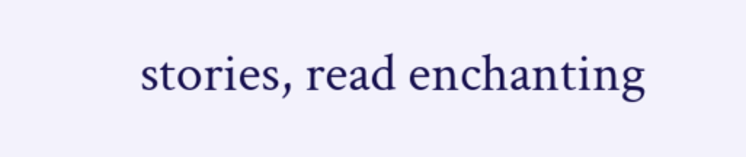stories, read enchanting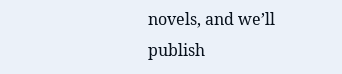novels, and we’ll publish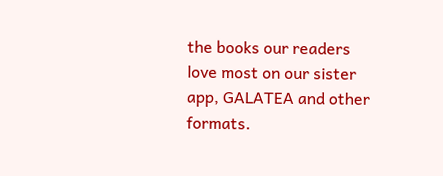the books our readers love most on our sister app, GALATEA and other formats.